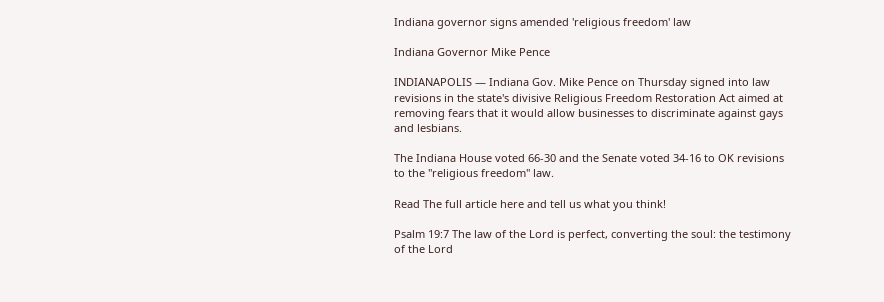Indiana governor signs amended 'religious freedom' law

Indiana Governor Mike Pence

INDIANAPOLIS — Indiana Gov. Mike Pence on Thursday signed into law revisions in the state's divisive Religious Freedom Restoration Act aimed at removing fears that it would allow businesses to discriminate against gays and lesbians.

The Indiana House voted 66-30 and the Senate voted 34-16 to OK revisions to the "religious freedom" law.

Read The full article here and tell us what you think!

Psalm 19:7 The law of the Lord is perfect, converting the soul: the testimony of the Lord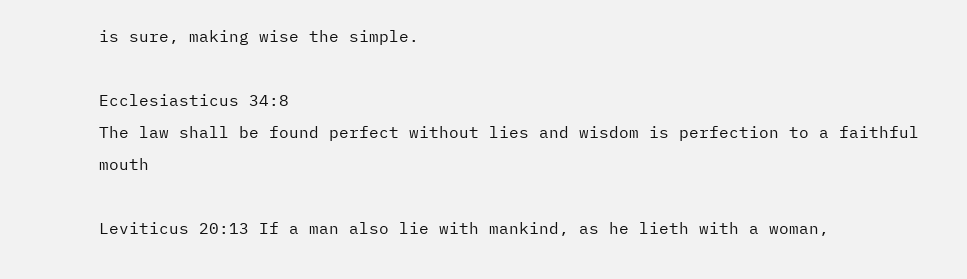is sure, making wise the simple.

Ecclesiasticus 34:8
The law shall be found perfect without lies and wisdom is perfection to a faithful mouth

Leviticus 20:13 If a man also lie with mankind, as he lieth with a woman,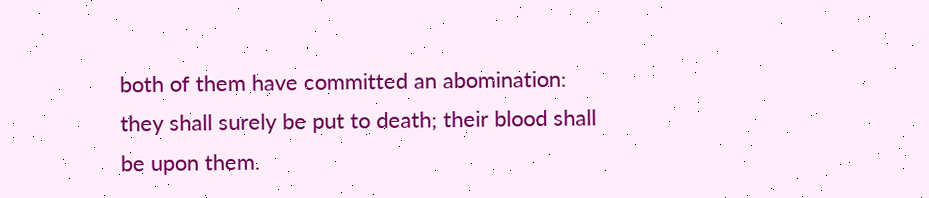both of them have committed an abomination: they shall surely be put to death; their blood shall be upon them.